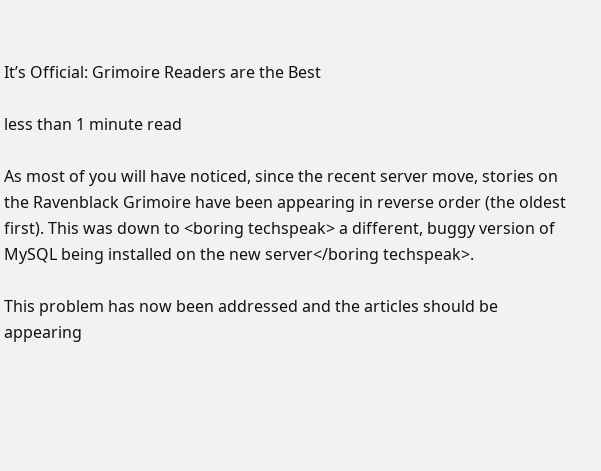It’s Official: Grimoire Readers are the Best

less than 1 minute read

As most of you will have noticed, since the recent server move, stories on the Ravenblack Grimoire have been appearing in reverse order (the oldest first). This was down to <boring techspeak> a different, buggy version of MySQL being installed on the new server</boring techspeak>.

This problem has now been addressed and the articles should be appearing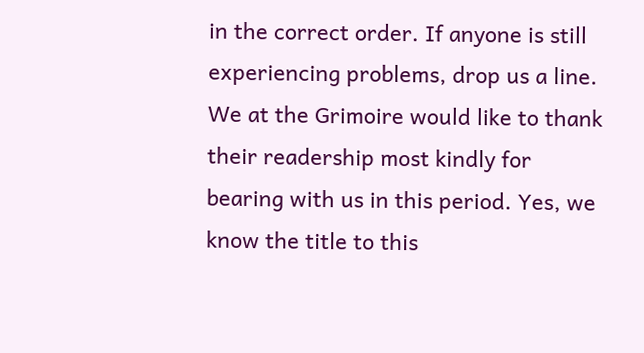in the correct order. If anyone is still experiencing problems, drop us a line. We at the Grimoire would like to thank their readership most kindly for bearing with us in this period. Yes, we know the title to this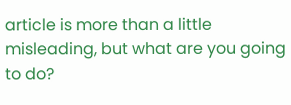article is more than a little misleading, but what are you going to do?